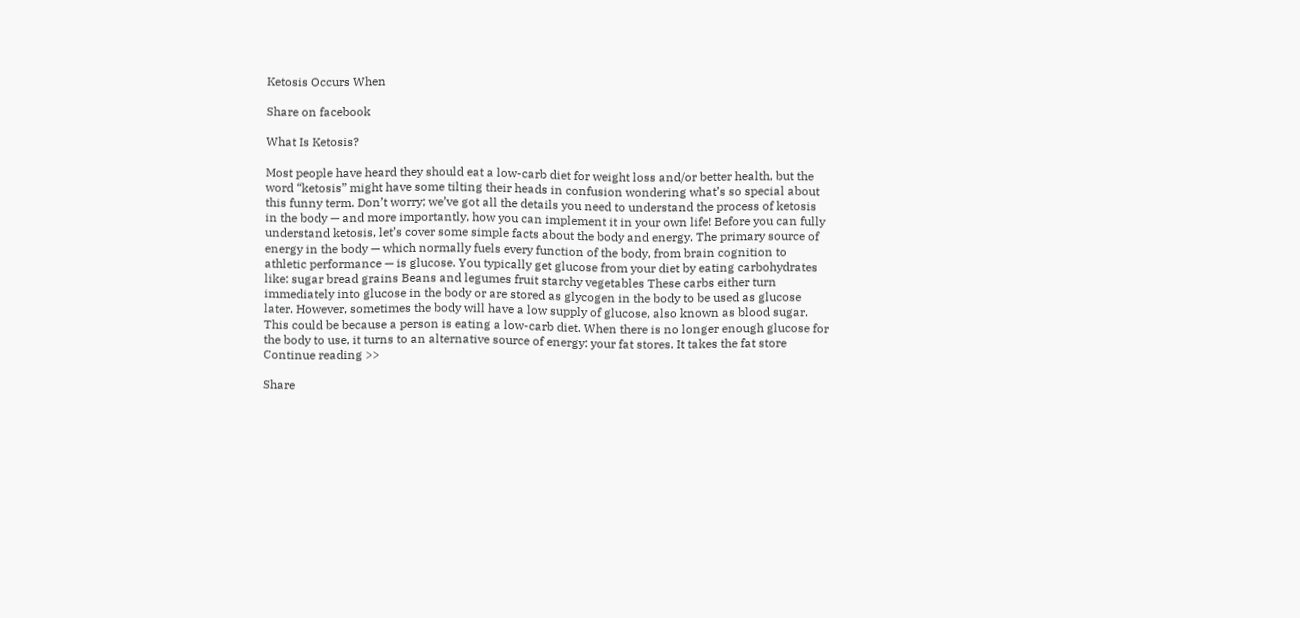Ketosis Occurs When

Share on facebook

What Is Ketosis?

Most people have heard they should eat a low-carb diet for weight loss and/or better health, but the word “ketosis” might have some tilting their heads in confusion wondering what’s so special about this funny term. Don’t worry; we’ve got all the details you need to understand the process of ketosis in the body — and more importantly, how you can implement it in your own life! Before you can fully understand ketosis, let’s cover some simple facts about the body and energy. The primary source of energy in the body — which normally fuels every function of the body, from brain cognition to athletic performance — is glucose. You typically get glucose from your diet by eating carbohydrates like: sugar bread grains Beans and legumes fruit starchy vegetables These carbs either turn immediately into glucose in the body or are stored as glycogen in the body to be used as glucose later. However, sometimes the body will have a low supply of glucose, also known as blood sugar. This could be because a person is eating a low-carb diet. When there is no longer enough glucose for the body to use, it turns to an alternative source of energy: your fat stores. It takes the fat store Continue reading >>

Share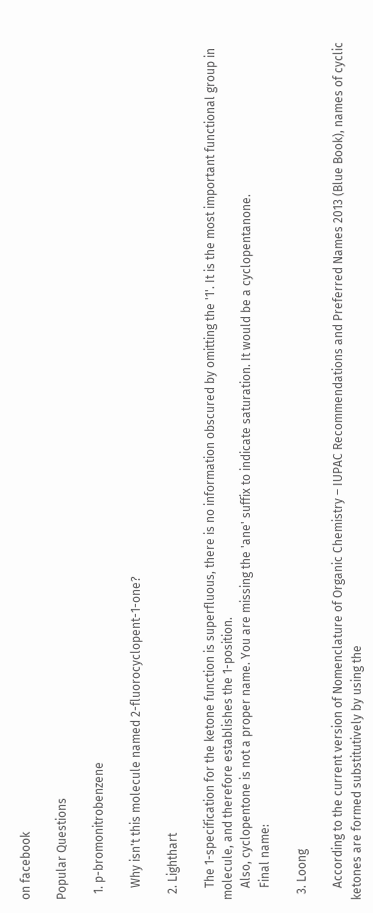on facebook

Popular Questions

  1. p-bromonitrobenzene

    Why isn't this molecule named 2-fluorocyclopent-1-one?

  2. Lighthart

    The 1-specification for the ketone function is superfluous, there is no information obscured by omitting the '1'. It is the most important functional group in molecule, and therefore establishes the 1-position.
    Also, cyclopentone is not a proper name. You are missing the 'ane' suffix to indicate saturation. It would be a cyclopentanone.
    Final name:

  3. Loong

    According to the current version of Nomenclature of Organic Chemistry – IUPAC Recommendations and Preferred Names 2013 (Blue Book), names of cyclic ketones are formed substitutively by using the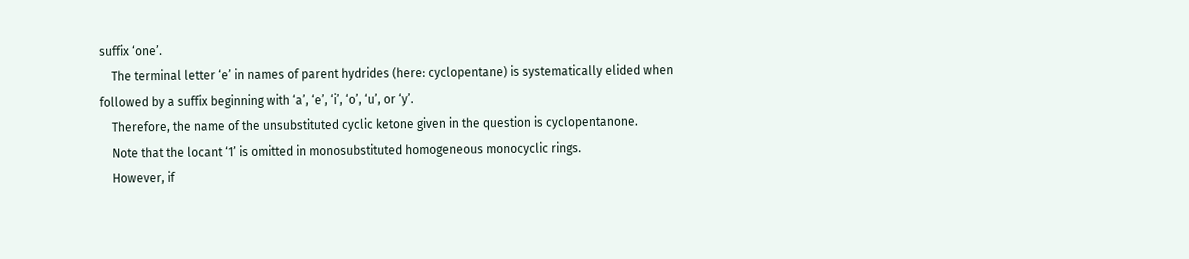suffix ‘one’.
    The terminal letter ‘e’ in names of parent hydrides (here: cyclopentane) is systematically elided when followed by a suffix beginning with ‘a’, ‘e’, ‘i’, ‘o’, ‘u’, or ‘y’.
    Therefore, the name of the unsubstituted cyclic ketone given in the question is cyclopentanone.
    Note that the locant ‘1’ is omitted in monosubstituted homogeneous monocyclic rings.
    However, if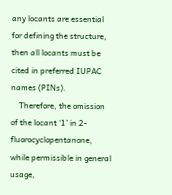any locants are essential for defining the structure, then all locants must be cited in preferred IUPAC names (PINs).
    Therefore, the omission of the locant ‘1’ in 2-fluorocyclopentanone, while permissible in general usage,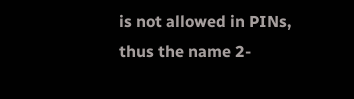is not allowed in PINs, thus the name 2-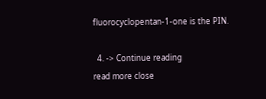fluorocyclopentan-1-one is the PIN.

  4. -> Continue reading
read more close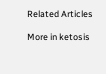Related Articles

More in ketosis